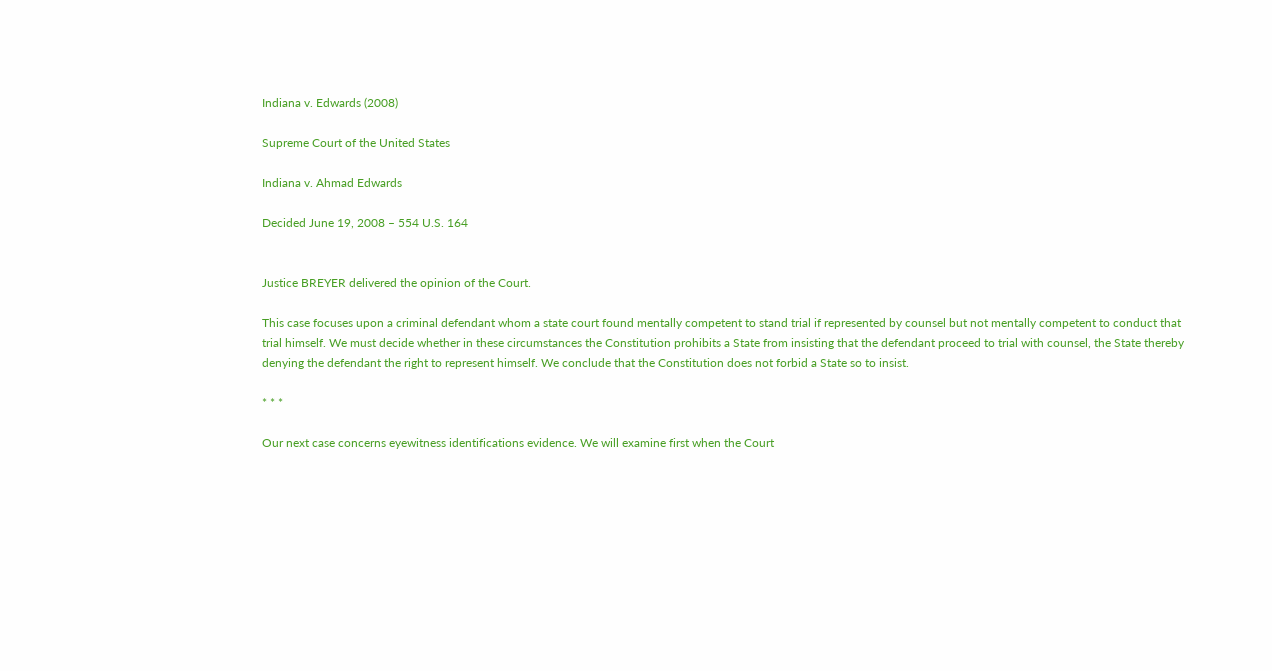Indiana v. Edwards (2008)

Supreme Court of the United States

Indiana v. Ahmad Edwards

Decided June 19, 2008 – 554 U.S. 164


Justice BREYER delivered the opinion of the Court.

This case focuses upon a criminal defendant whom a state court found mentally competent to stand trial if represented by counsel but not mentally competent to conduct that trial himself. We must decide whether in these circumstances the Constitution prohibits a State from insisting that the defendant proceed to trial with counsel, the State thereby denying the defendant the right to represent himself. We conclude that the Constitution does not forbid a State so to insist.

* * *

Our next case concerns eyewitness identifications evidence. We will examine first when the Court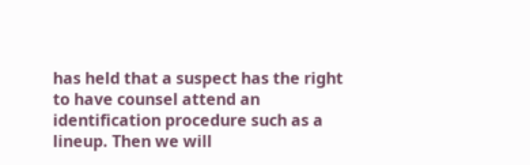has held that a suspect has the right to have counsel attend an identification procedure such as a lineup. Then we will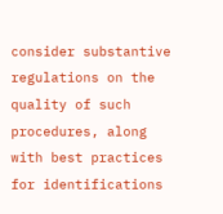consider substantive regulations on the quality of such procedures, along with best practices for identifications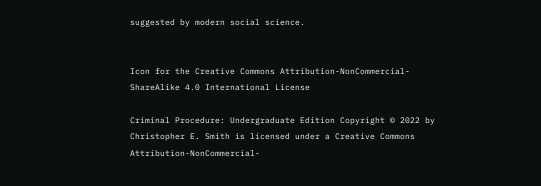suggested by modern social science.


Icon for the Creative Commons Attribution-NonCommercial-ShareAlike 4.0 International License

Criminal Procedure: Undergraduate Edition Copyright © 2022 by Christopher E. Smith is licensed under a Creative Commons Attribution-NonCommercial-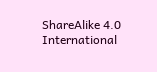ShareAlike 4.0 International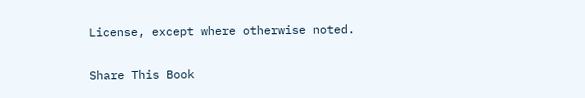License, except where otherwise noted.

Share This Book